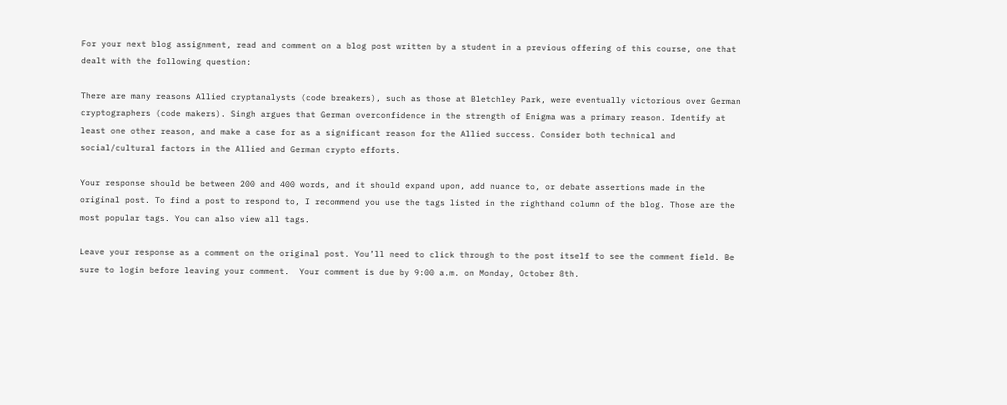For your next blog assignment, read and comment on a blog post written by a student in a previous offering of this course, one that dealt with the following question:

There are many reasons Allied cryptanalysts (code breakers), such as those at Bletchley Park, were eventually victorious over German cryptographers (code makers). Singh argues that German overconfidence in the strength of Enigma was a primary reason. Identify at least one other reason, and make a case for as a significant reason for the Allied success. Consider both technical and social/cultural factors in the Allied and German crypto efforts.

Your response should be between 200 and 400 words, and it should expand upon, add nuance to, or debate assertions made in the original post. To find a post to respond to, I recommend you use the tags listed in the righthand column of the blog. Those are the most popular tags. You can also view all tags.

Leave your response as a comment on the original post. You’ll need to click through to the post itself to see the comment field. Be sure to login before leaving your comment.  Your comment is due by 9:00 a.m. on Monday, October 8th.